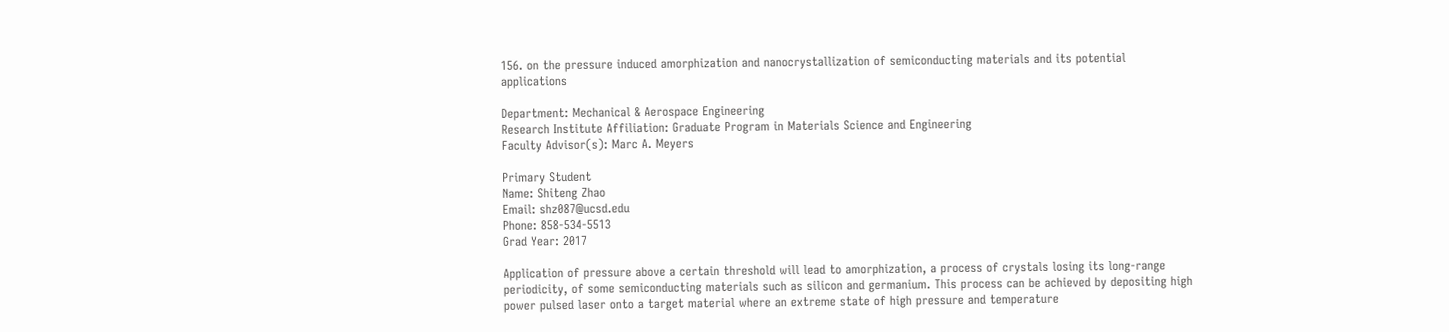156. on the pressure induced amorphization and nanocrystallization of semiconducting materials and its potential applications

Department: Mechanical & Aerospace Engineering
Research Institute Affiliation: Graduate Program in Materials Science and Engineering
Faculty Advisor(s): Marc A. Meyers

Primary Student
Name: Shiteng Zhao
Email: shz087@ucsd.edu
Phone: 858-534-5513
Grad Year: 2017

Application of pressure above a certain threshold will lead to amorphization, a process of crystals losing its long-range periodicity, of some semiconducting materials such as silicon and germanium. This process can be achieved by depositing high power pulsed laser onto a target material where an extreme state of high pressure and temperature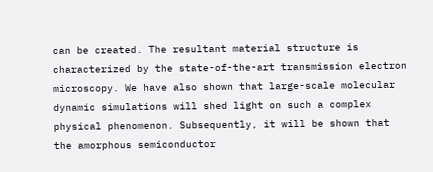can be created. The resultant material structure is characterized by the state-of-the-art transmission electron microscopy. We have also shown that large-scale molecular dynamic simulations will shed light on such a complex physical phenomenon. Subsequently, it will be shown that the amorphous semiconductor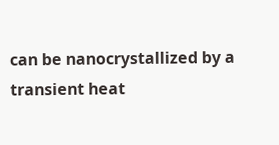can be nanocrystallized by a transient heat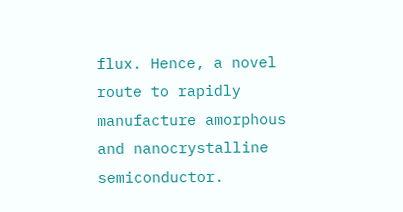flux. Hence, a novel route to rapidly manufacture amorphous and nanocrystalline semiconductor.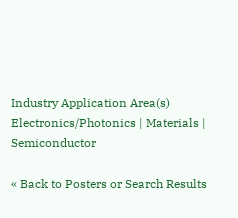Industry Application Area(s)
Electronics/Photonics | Materials | Semiconductor

« Back to Posters or Search Results